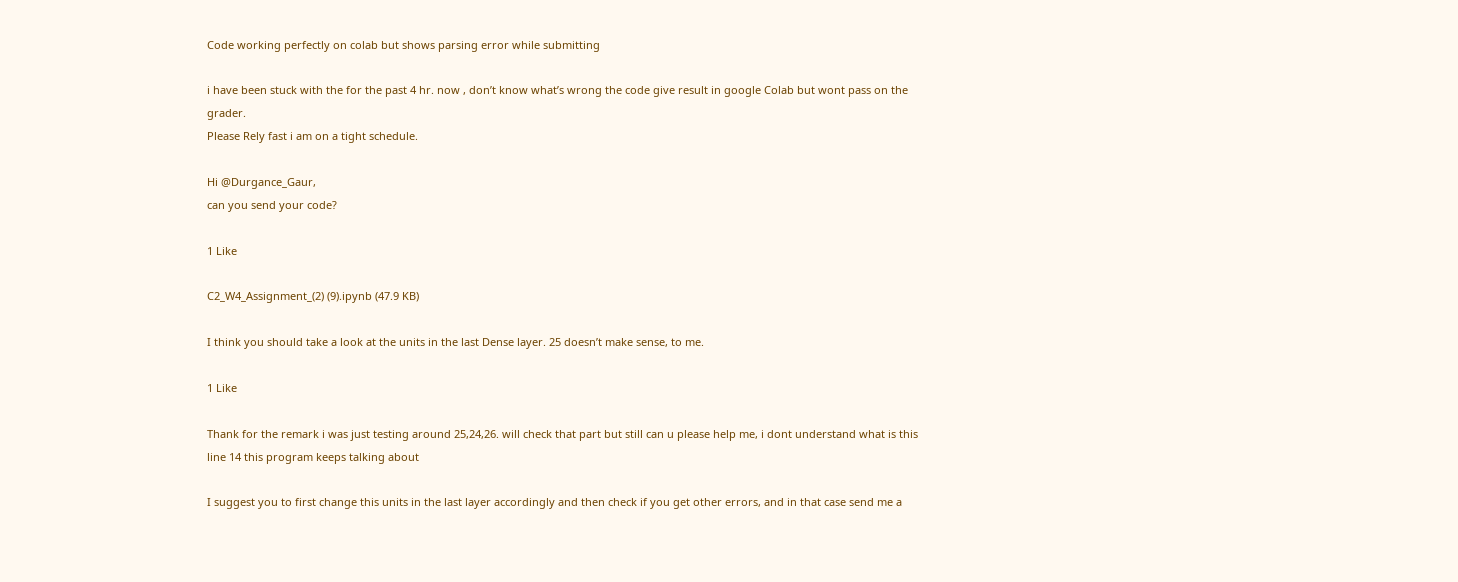Code working perfectly on colab but shows parsing error while submitting

i have been stuck with the for the past 4 hr. now , don’t know what’s wrong the code give result in google Colab but wont pass on the grader.
Please Rely fast i am on a tight schedule.

Hi @Durgance_Gaur,
can you send your code?

1 Like

C2_W4_Assignment_(2) (9).ipynb (47.9 KB)

I think you should take a look at the units in the last Dense layer. 25 doesn’t make sense, to me.

1 Like

Thank for the remark i was just testing around 25,24,26. will check that part but still can u please help me, i dont understand what is this line 14 this program keeps talking about

I suggest you to first change this units in the last layer accordingly and then check if you get other errors, and in that case send me a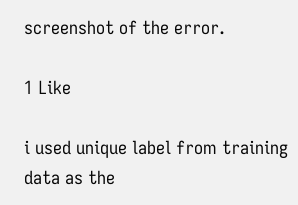screenshot of the error.

1 Like

i used unique label from training data as the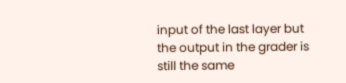input of the last layer but the output in the grader is still the same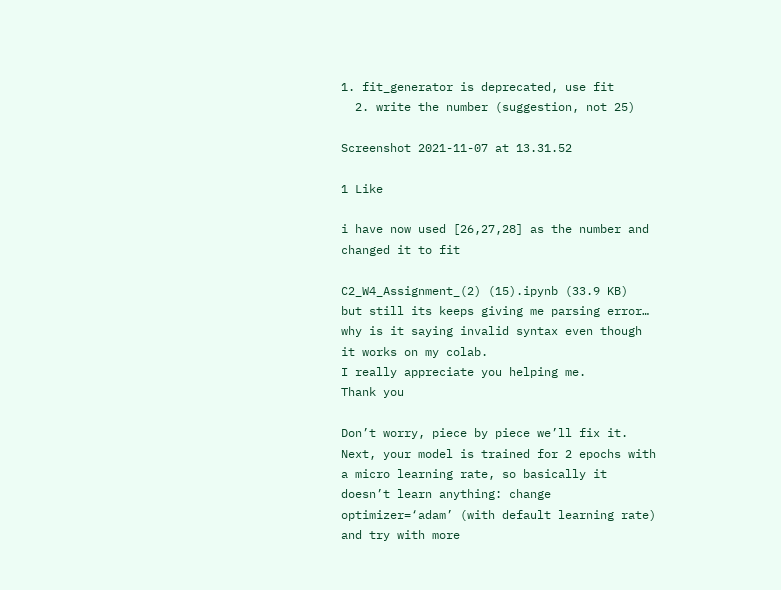1. fit_generator is deprecated, use fit
  2. write the number (suggestion, not 25)

Screenshot 2021-11-07 at 13.31.52

1 Like

i have now used [26,27,28] as the number and changed it to fit

C2_W4_Assignment_(2) (15).ipynb (33.9 KB)
but still its keeps giving me parsing error…
why is it saying invalid syntax even though it works on my colab.
I really appreciate you helping me.
Thank you

Don’t worry, piece by piece we’ll fix it. Next, your model is trained for 2 epochs with a micro learning rate, so basically it doesn’t learn anything: change
optimizer=‘adam’ (with default learning rate)
and try with more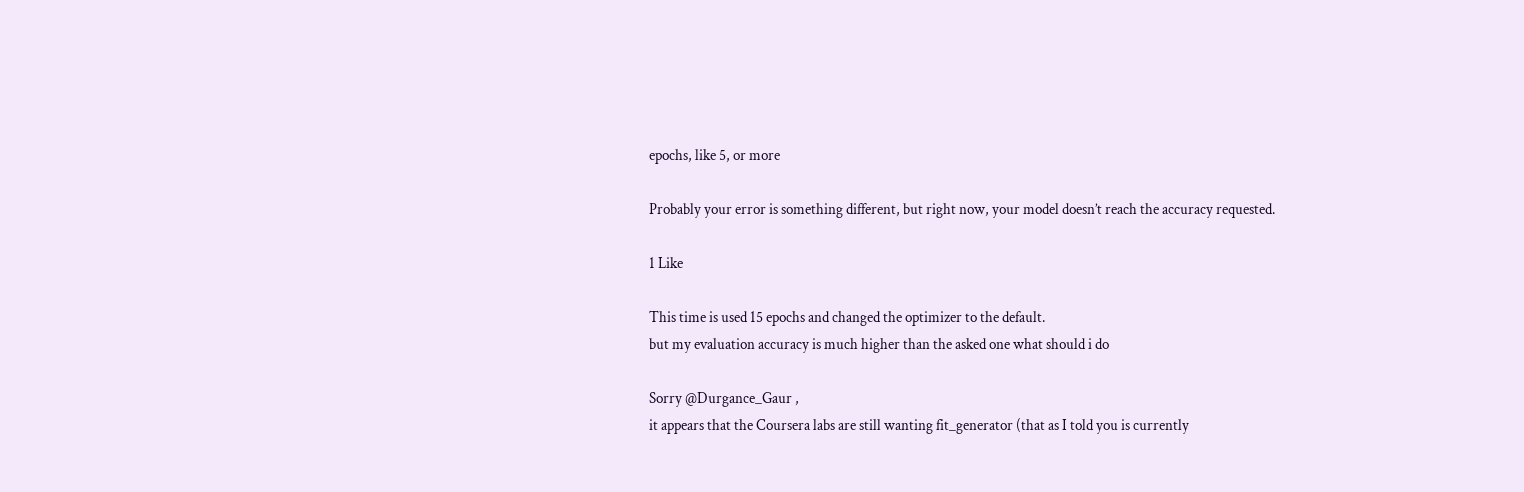epochs, like 5, or more

Probably your error is something different, but right now, your model doesn’t reach the accuracy requested.

1 Like

This time is used 15 epochs and changed the optimizer to the default.
but my evaluation accuracy is much higher than the asked one what should i do

Sorry @Durgance_Gaur ,
it appears that the Coursera labs are still wanting fit_generator (that as I told you is currently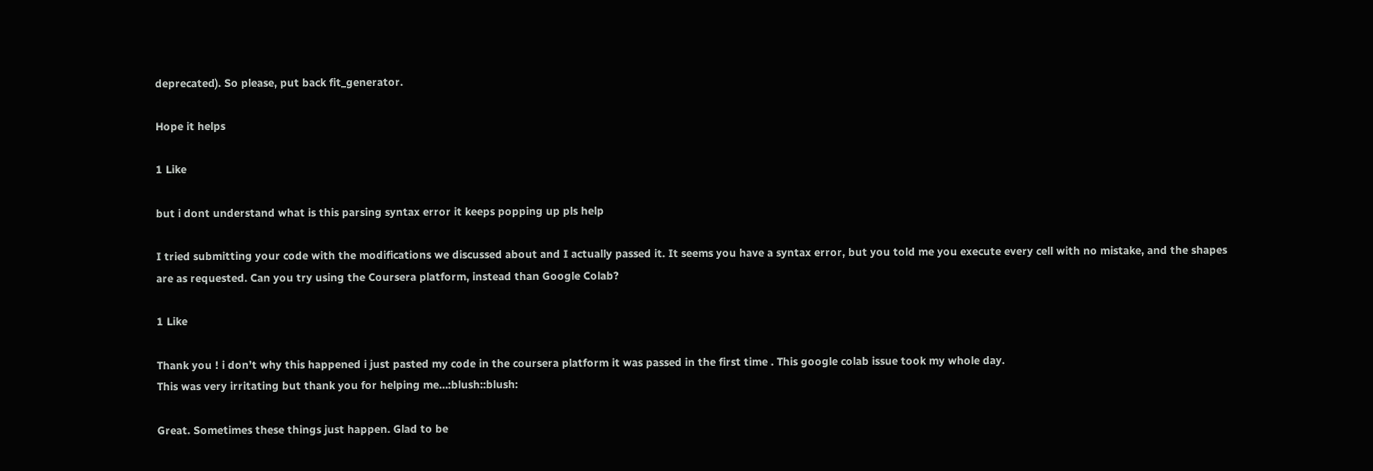deprecated). So please, put back fit_generator.

Hope it helps

1 Like

but i dont understand what is this parsing syntax error it keeps popping up pls help

I tried submitting your code with the modifications we discussed about and I actually passed it. It seems you have a syntax error, but you told me you execute every cell with no mistake, and the shapes are as requested. Can you try using the Coursera platform, instead than Google Colab?

1 Like

Thank you ! i don’t why this happened i just pasted my code in the coursera platform it was passed in the first time . This google colab issue took my whole day.
This was very irritating but thank you for helping me…:blush::blush:

Great. Sometimes these things just happen. Glad to be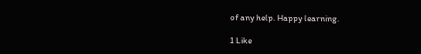of any help. Happy learning.

1 Like